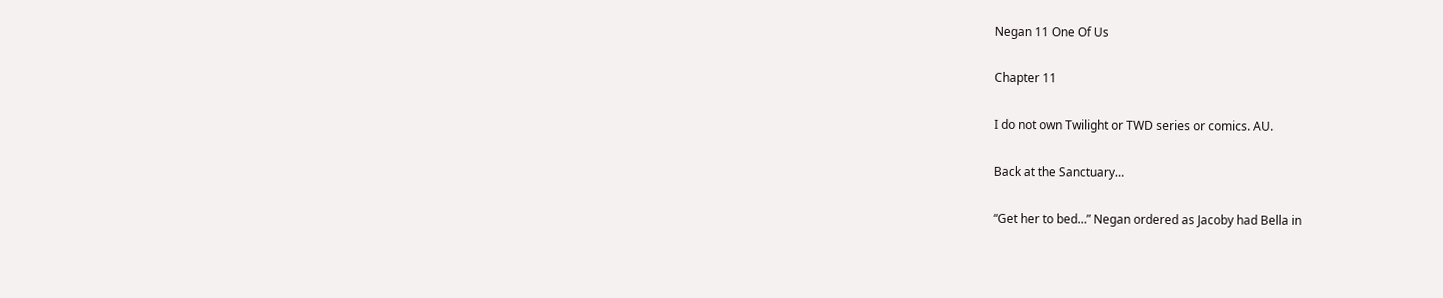Negan 11 One Of Us

Chapter 11

I do not own Twilight or TWD series or comics. AU.

Back at the Sanctuary…

“Get her to bed…” Negan ordered as Jacoby had Bella in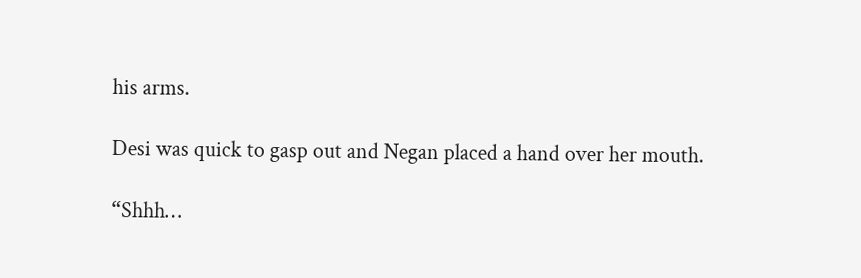his arms.

Desi was quick to gasp out and Negan placed a hand over her mouth.

“Shhh…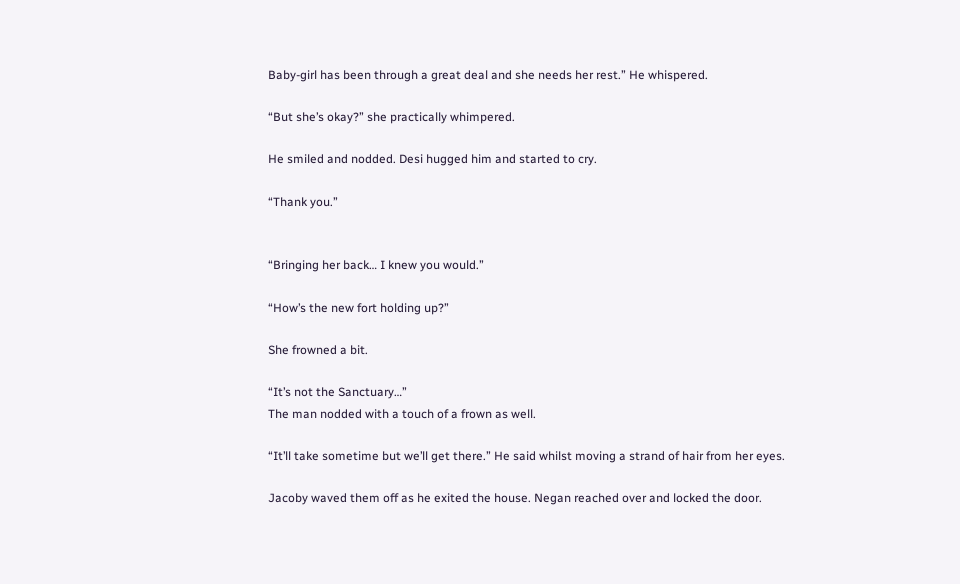Baby-girl has been through a great deal and she needs her rest.” He whispered.

“But she’s okay?” she practically whimpered.

He smiled and nodded. Desi hugged him and started to cry.

“Thank you.”


“Bringing her back… I knew you would.”

“How’s the new fort holding up?”

She frowned a bit.

“It’s not the Sanctuary…”
The man nodded with a touch of a frown as well.

“It’ll take sometime but we’ll get there.” He said whilst moving a strand of hair from her eyes.

Jacoby waved them off as he exited the house. Negan reached over and locked the door.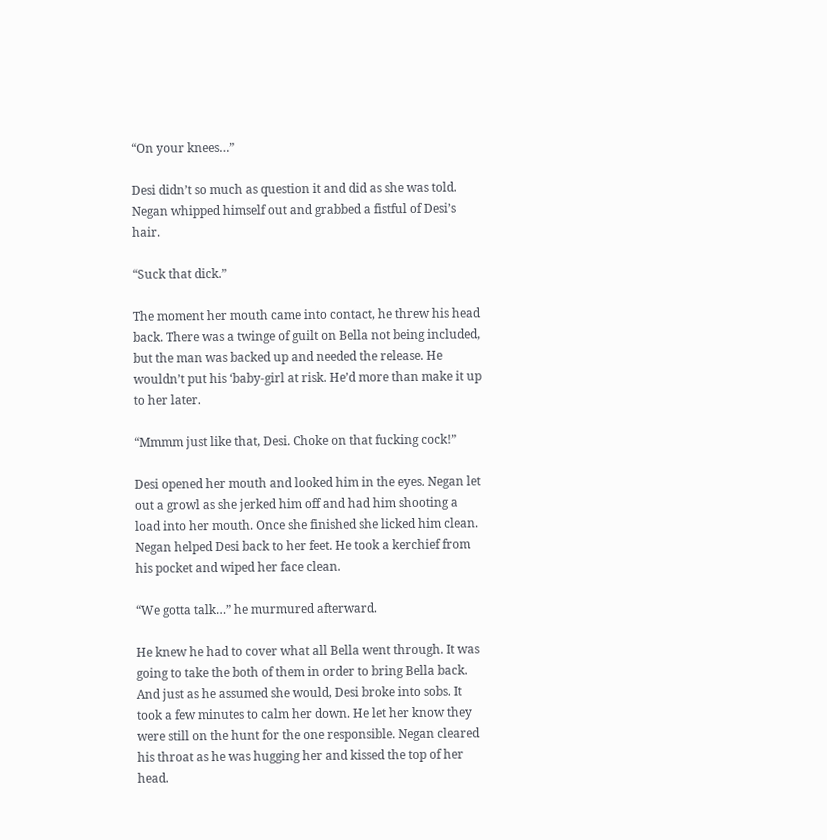“On your knees…”

Desi didn’t so much as question it and did as she was told. Negan whipped himself out and grabbed a fistful of Desi’s hair.

“Suck that dick.”

The moment her mouth came into contact, he threw his head back. There was a twinge of guilt on Bella not being included, but the man was backed up and needed the release. He wouldn’t put his ‘baby-girl at risk. He’d more than make it up to her later.

“Mmmm just like that, Desi. Choke on that fucking cock!”

Desi opened her mouth and looked him in the eyes. Negan let out a growl as she jerked him off and had him shooting a load into her mouth. Once she finished she licked him clean. Negan helped Desi back to her feet. He took a kerchief from his pocket and wiped her face clean.

“We gotta talk…” he murmured afterward.

He knew he had to cover what all Bella went through. It was going to take the both of them in order to bring Bella back. And just as he assumed she would, Desi broke into sobs. It took a few minutes to calm her down. He let her know they were still on the hunt for the one responsible. Negan cleared his throat as he was hugging her and kissed the top of her head.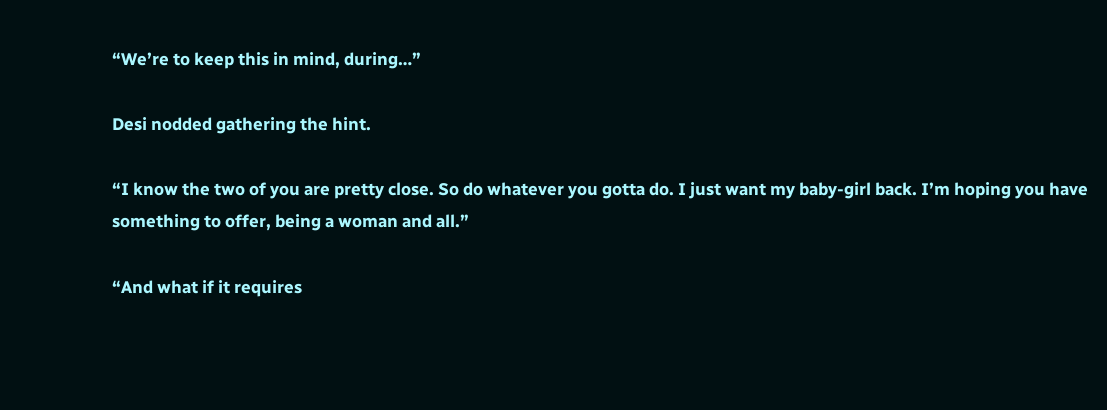“We’re to keep this in mind, during…”

Desi nodded gathering the hint.

“I know the two of you are pretty close. So do whatever you gotta do. I just want my baby-girl back. I’m hoping you have something to offer, being a woman and all.”

“And what if it requires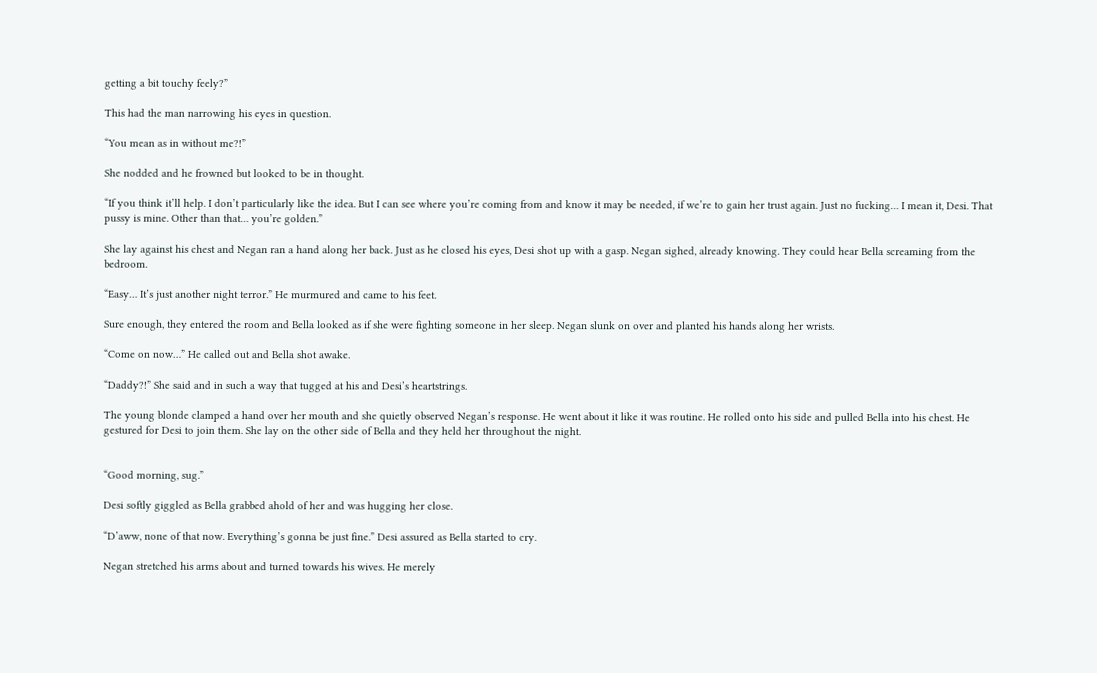getting a bit touchy feely?”

This had the man narrowing his eyes in question.

“You mean as in without me?!”

She nodded and he frowned but looked to be in thought.

“If you think it’ll help. I don’t particularly like the idea. But I can see where you’re coming from and know it may be needed, if we’re to gain her trust again. Just no fucking… I mean it, Desi. That pussy is mine. Other than that… you’re golden.”

She lay against his chest and Negan ran a hand along her back. Just as he closed his eyes, Desi shot up with a gasp. Negan sighed, already knowing. They could hear Bella screaming from the bedroom.

“Easy… It’s just another night terror.” He murmured and came to his feet.

Sure enough, they entered the room and Bella looked as if she were fighting someone in her sleep. Negan slunk on over and planted his hands along her wrists.

“Come on now…” He called out and Bella shot awake.

“Daddy?!” She said and in such a way that tugged at his and Desi’s heartstrings.

The young blonde clamped a hand over her mouth and she quietly observed Negan’s response. He went about it like it was routine. He rolled onto his side and pulled Bella into his chest. He gestured for Desi to join them. She lay on the other side of Bella and they held her throughout the night.


“Good morning, sug.”

Desi softly giggled as Bella grabbed ahold of her and was hugging her close.

“D’aww, none of that now. Everything’s gonna be just fine.” Desi assured as Bella started to cry.

Negan stretched his arms about and turned towards his wives. He merely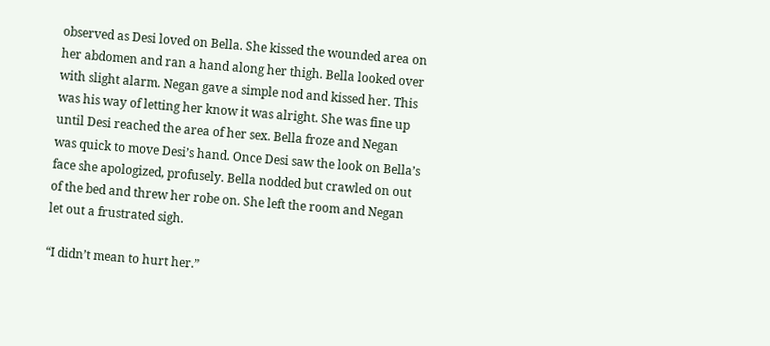observed as Desi loved on Bella. She kissed the wounded area on her abdomen and ran a hand along her thigh. Bella looked over with slight alarm. Negan gave a simple nod and kissed her. This was his way of letting her know it was alright. She was fine up until Desi reached the area of her sex. Bella froze and Negan was quick to move Desi’s hand. Once Desi saw the look on Bella’s face she apologized, profusely. Bella nodded but crawled on out of the bed and threw her robe on. She left the room and Negan let out a frustrated sigh.

“I didn’t mean to hurt her.”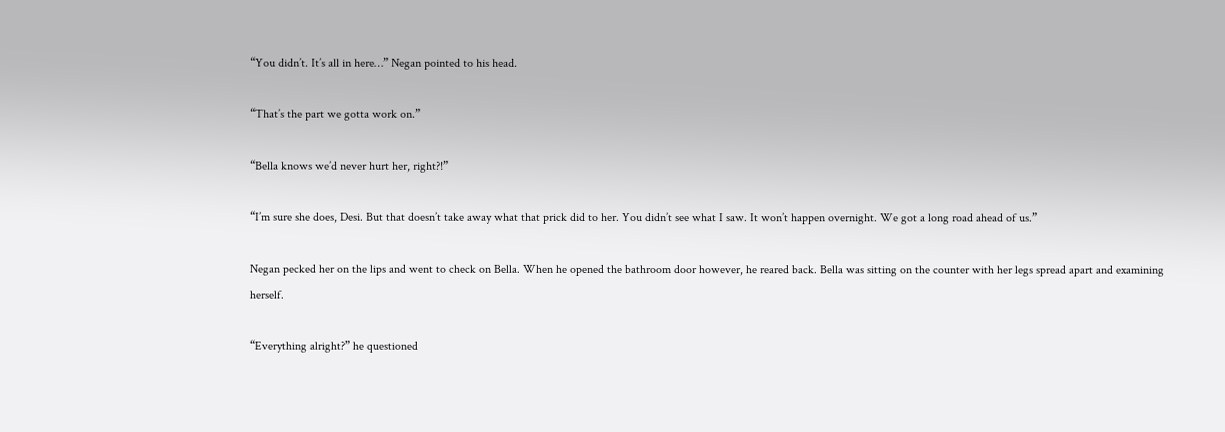“You didn’t. It’s all in here…” Negan pointed to his head.

“That’s the part we gotta work on.”

“Bella knows we’d never hurt her, right?!”

“I’m sure she does, Desi. But that doesn’t take away what that prick did to her. You didn’t see what I saw. It won’t happen overnight. We got a long road ahead of us.”

Negan pecked her on the lips and went to check on Bella. When he opened the bathroom door however, he reared back. Bella was sitting on the counter with her legs spread apart and examining herself.

“Everything alright?” he questioned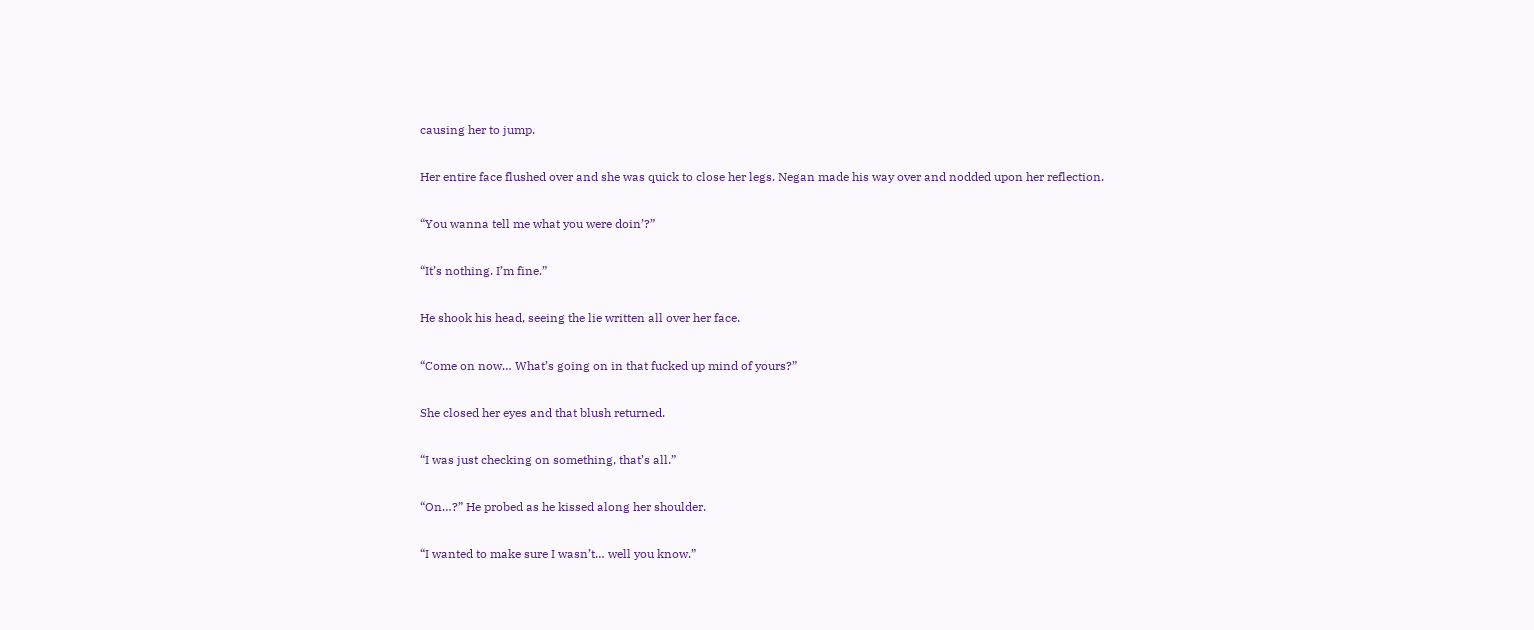causing her to jump.

Her entire face flushed over and she was quick to close her legs. Negan made his way over and nodded upon her reflection.

“You wanna tell me what you were doin’?”

“It’s nothing. I’m fine.”

He shook his head, seeing the lie written all over her face.

“Come on now… What’s going on in that fucked up mind of yours?”

She closed her eyes and that blush returned.

“I was just checking on something, that’s all.”

“On…?” He probed as he kissed along her shoulder.

“I wanted to make sure I wasn’t… well you know.”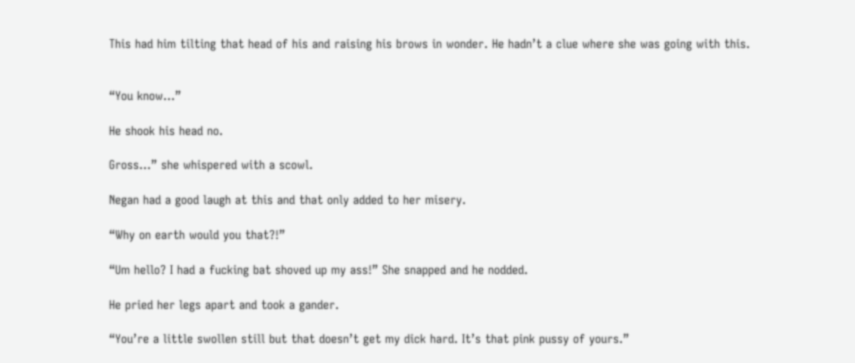This had him tilting that head of his and raising his brows in wonder. He hadn’t a clue where she was going with this.


“You know…”

He shook his head no.

Gross…” she whispered with a scowl.

Negan had a good laugh at this and that only added to her misery.

“Why on earth would you that?!”

“Um hello? I had a fucking bat shoved up my ass!” She snapped and he nodded.

He pried her legs apart and took a gander.

“You’re a little swollen still but that doesn’t get my dick hard. It’s that pink pussy of yours.”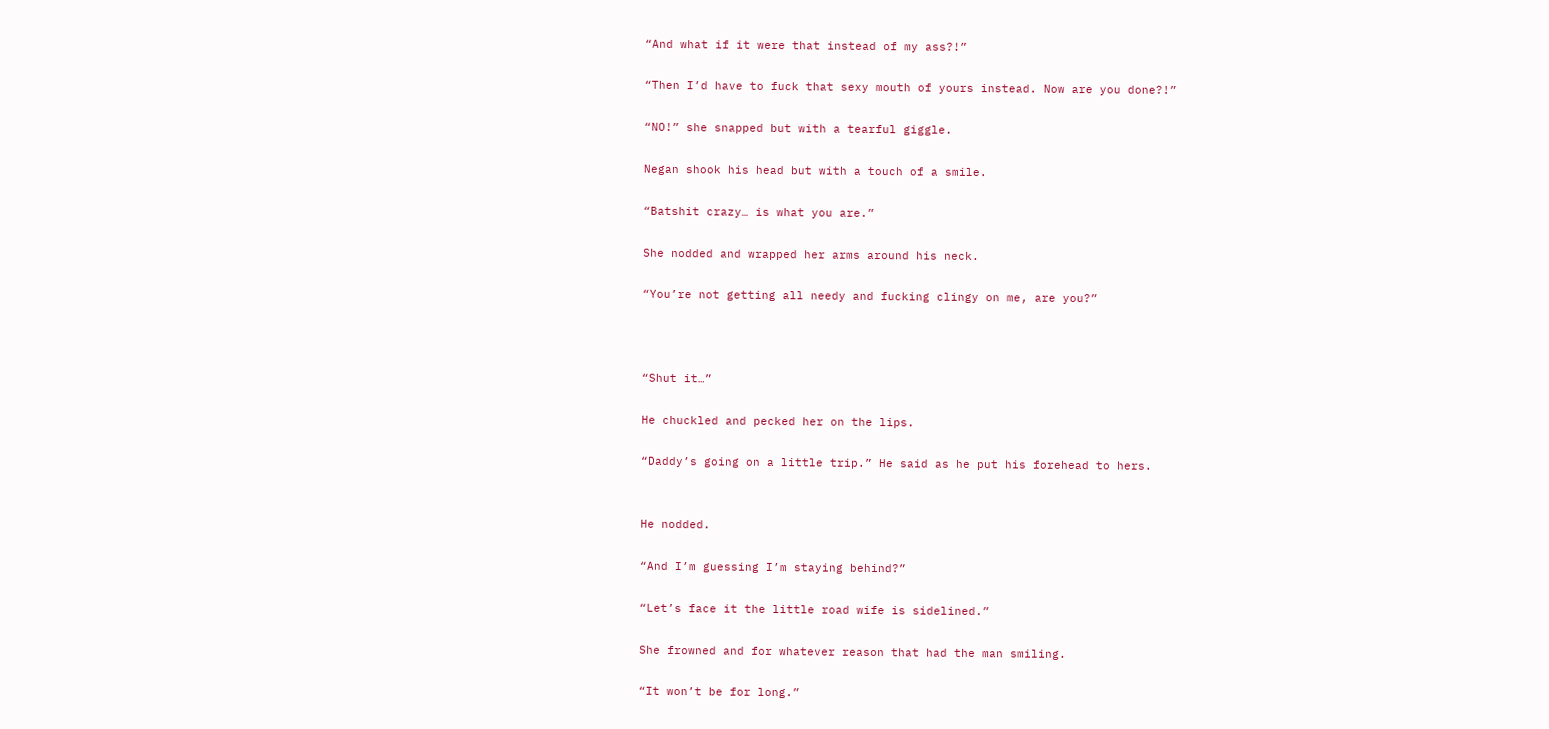“And what if it were that instead of my ass?!”

“Then I’d have to fuck that sexy mouth of yours instead. Now are you done?!”

“NO!” she snapped but with a tearful giggle.

Negan shook his head but with a touch of a smile.

“Batshit crazy… is what you are.”

She nodded and wrapped her arms around his neck.

“You’re not getting all needy and fucking clingy on me, are you?”



“Shut it…”

He chuckled and pecked her on the lips.

“Daddy’s going on a little trip.” He said as he put his forehead to hers.


He nodded.

“And I’m guessing I’m staying behind?”

“Let’s face it the little road wife is sidelined.”

She frowned and for whatever reason that had the man smiling.

“It won’t be for long.”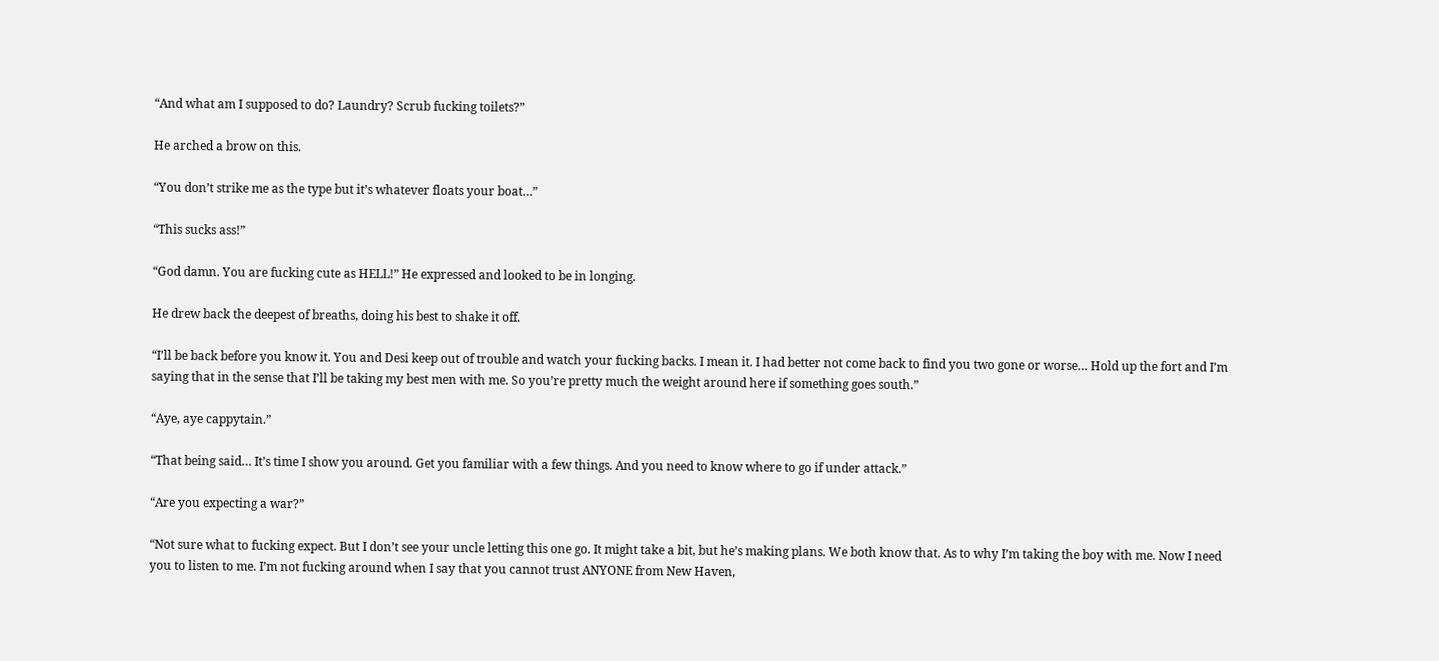“And what am I supposed to do? Laundry? Scrub fucking toilets?”

He arched a brow on this.

“You don’t strike me as the type but it’s whatever floats your boat…”

“This sucks ass!”

“God damn. You are fucking cute as HELL!” He expressed and looked to be in longing.

He drew back the deepest of breaths, doing his best to shake it off.

“I’ll be back before you know it. You and Desi keep out of trouble and watch your fucking backs. I mean it. I had better not come back to find you two gone or worse… Hold up the fort and I’m saying that in the sense that I’ll be taking my best men with me. So you’re pretty much the weight around here if something goes south.”

“Aye, aye cappytain.”

“That being said… It’s time I show you around. Get you familiar with a few things. And you need to know where to go if under attack.”

“Are you expecting a war?”

“Not sure what to fucking expect. But I don’t see your uncle letting this one go. It might take a bit, but he’s making plans. We both know that. As to why I’m taking the boy with me. Now I need you to listen to me. I’m not fucking around when I say that you cannot trust ANYONE from New Haven,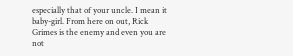especially that of your uncle. I mean it baby-girl. From here on out, Rick Grimes is the enemy and even you are not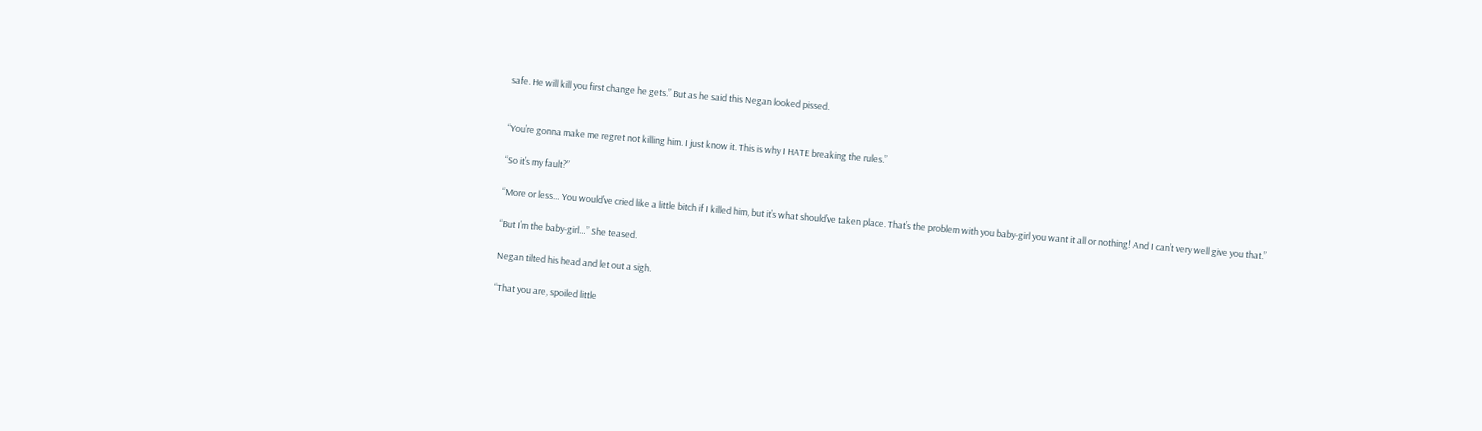safe. He will kill you first change he gets.” But as he said this Negan looked pissed.


“You’re gonna make me regret not killing him. I just know it. This is why I HATE breaking the rules.”

“So it’s my fault?”

“More or less… You would’ve cried like a little bitch if I killed him, but it’s what should’ve taken place. That’s the problem with you baby-girl you want it all or nothing! And I can’t very well give you that.”

“But I’m the baby-girl…” She teased.

Negan tilted his head and let out a sigh.

“That you are, spoiled little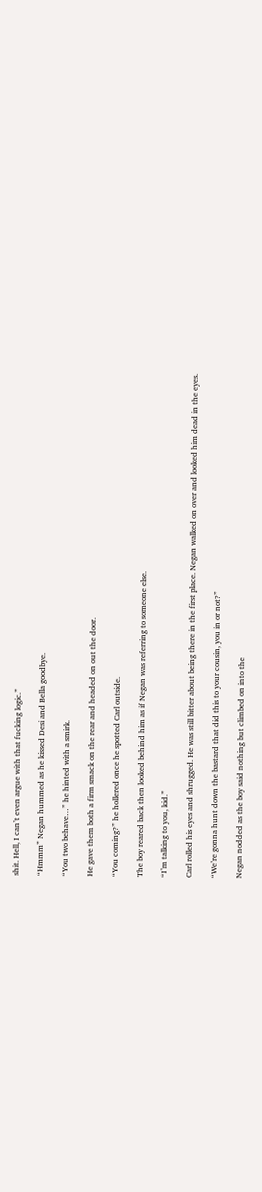shit. Hell, I can’t even argue with that fucking logic.”

“Hmmm” Negan hummed as he kissed Desi and Bella goodbye.

“You two behave…” he hinted with a smirk.

He gave them both a firm smack on the rear and headed on out the door.

“You coming?” he hollered once he spotted Carl outside.

The boy reared back then looked behind him as if Negan was referring to someone else.

“I’m talking to you, kid.”

Carl rolled his eyes and shrugged. He was still bitter about being there in the first place. Negan walked on over and looked him dead in the eyes.

“We’re gonna hunt down the bastard that did this to your cousin, you in or not?”

Negan nodded as the boy said nothing but climbed on into the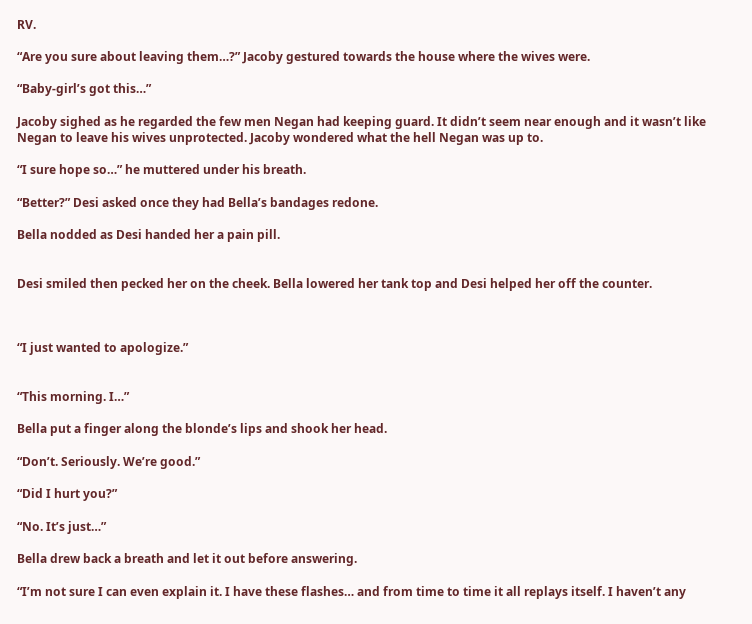RV.

“Are you sure about leaving them…?” Jacoby gestured towards the house where the wives were.

“Baby-girl’s got this…”

Jacoby sighed as he regarded the few men Negan had keeping guard. It didn’t seem near enough and it wasn’t like Negan to leave his wives unprotected. Jacoby wondered what the hell Negan was up to.

“I sure hope so…” he muttered under his breath.

“Better?” Desi asked once they had Bella’s bandages redone.

Bella nodded as Desi handed her a pain pill.


Desi smiled then pecked her on the cheek. Bella lowered her tank top and Desi helped her off the counter.



“I just wanted to apologize.”


“This morning. I…”

Bella put a finger along the blonde’s lips and shook her head.

“Don’t. Seriously. We’re good.”

“Did I hurt you?”

“No. It’s just…”

Bella drew back a breath and let it out before answering.

“I’m not sure I can even explain it. I have these flashes… and from time to time it all replays itself. I haven’t any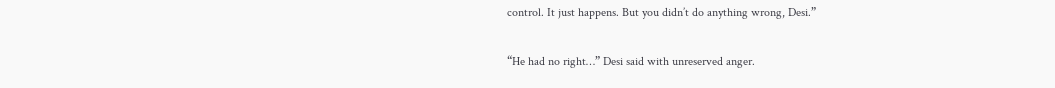control. It just happens. But you didn’t do anything wrong, Desi.”

“He had no right…” Desi said with unreserved anger.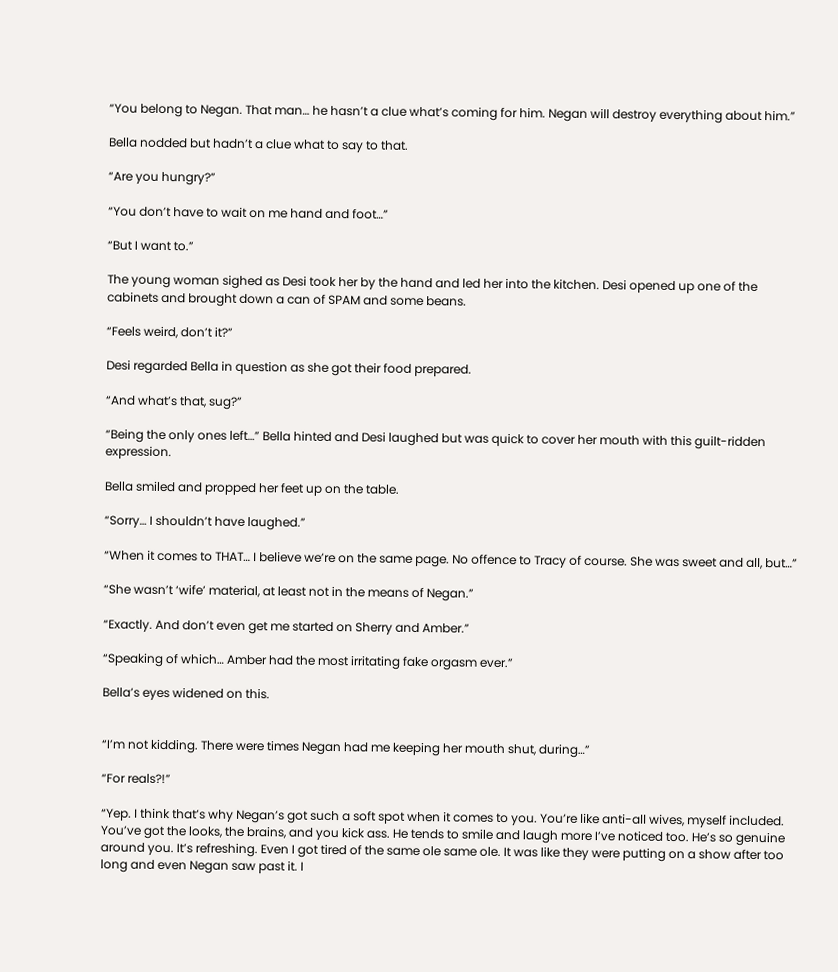“You belong to Negan. That man… he hasn’t a clue what’s coming for him. Negan will destroy everything about him.”

Bella nodded but hadn’t a clue what to say to that.

“Are you hungry?”

“You don’t have to wait on me hand and foot…”

“But I want to.”

The young woman sighed as Desi took her by the hand and led her into the kitchen. Desi opened up one of the cabinets and brought down a can of SPAM and some beans.

“Feels weird, don’t it?”

Desi regarded Bella in question as she got their food prepared.

“And what’s that, sug?”

“Being the only ones left…” Bella hinted and Desi laughed but was quick to cover her mouth with this guilt-ridden expression.

Bella smiled and propped her feet up on the table.

“Sorry… I shouldn’t have laughed.”

“When it comes to THAT… I believe we’re on the same page. No offence to Tracy of course. She was sweet and all, but…”

“She wasn’t ‘wife’ material, at least not in the means of Negan.”

“Exactly. And don’t even get me started on Sherry and Amber.”

“Speaking of which… Amber had the most irritating fake orgasm ever.”

Bella’s eyes widened on this.


“I’m not kidding. There were times Negan had me keeping her mouth shut, during…”

“For reals?!”

“Yep. I think that’s why Negan’s got such a soft spot when it comes to you. You’re like anti-all wives, myself included. You’ve got the looks, the brains, and you kick ass. He tends to smile and laugh more I’ve noticed too. He’s so genuine around you. It’s refreshing. Even I got tired of the same ole same ole. It was like they were putting on a show after too long and even Negan saw past it. I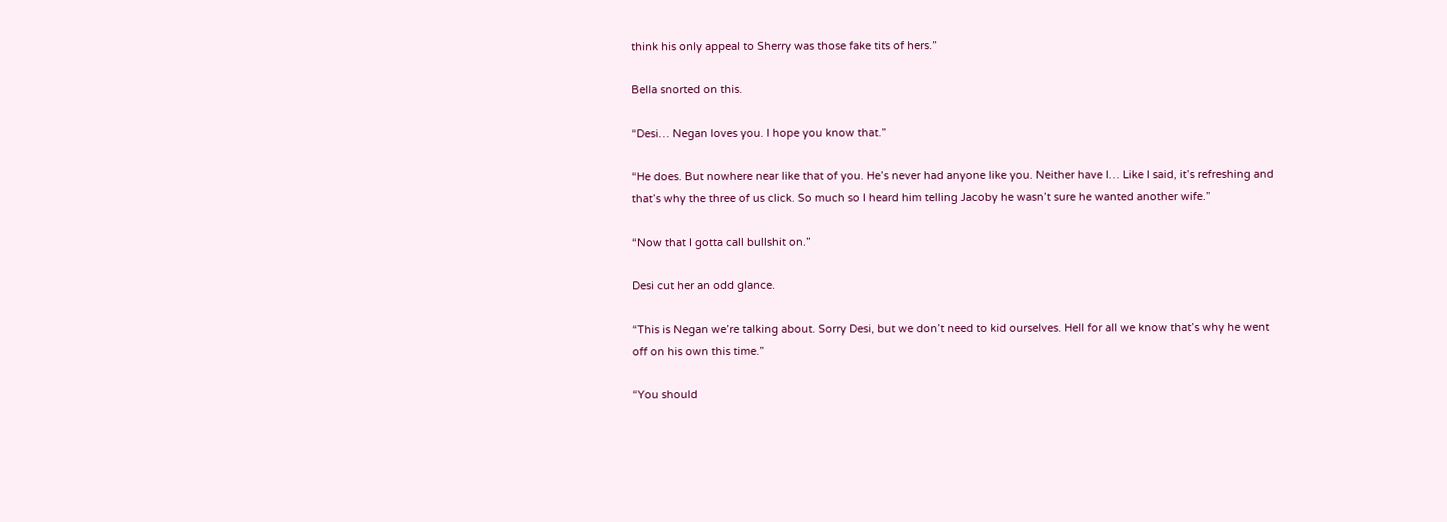think his only appeal to Sherry was those fake tits of hers.”

Bella snorted on this.

“Desi… Negan loves you. I hope you know that.”

“He does. But nowhere near like that of you. He’s never had anyone like you. Neither have I… Like I said, it’s refreshing and that’s why the three of us click. So much so I heard him telling Jacoby he wasn’t sure he wanted another wife.”

“Now that I gotta call bullshit on.”

Desi cut her an odd glance.

“This is Negan we’re talking about. Sorry Desi, but we don’t need to kid ourselves. Hell for all we know that’s why he went off on his own this time.”

“You should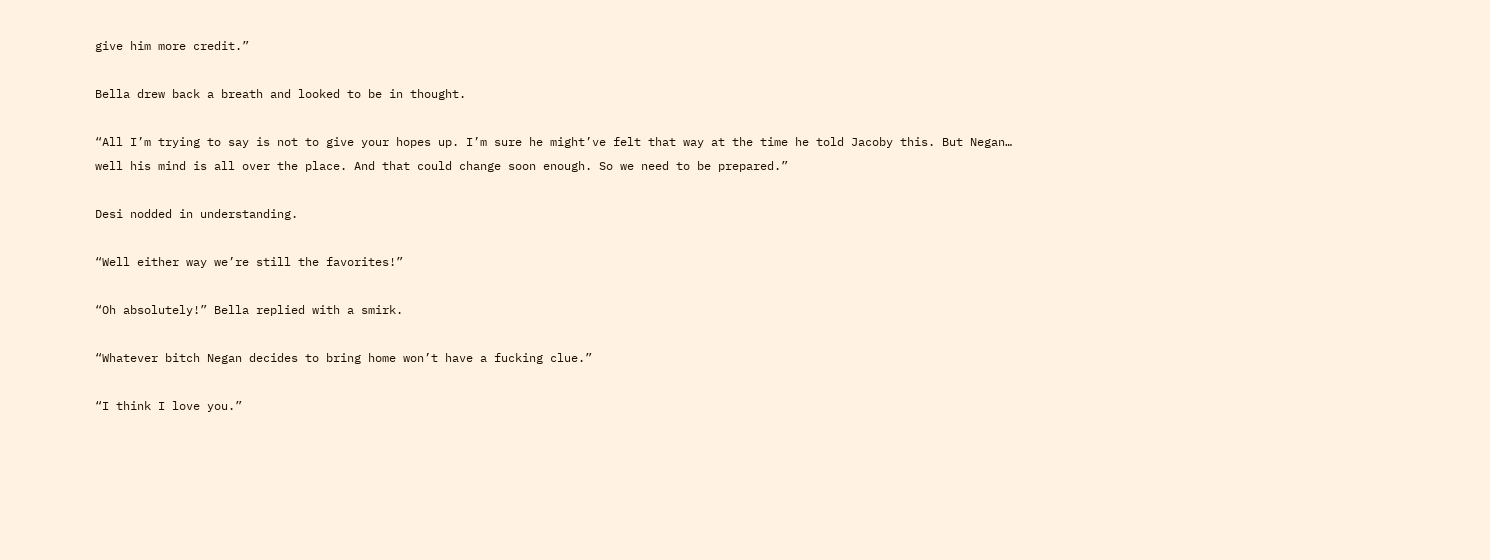give him more credit.”

Bella drew back a breath and looked to be in thought.

“All I’m trying to say is not to give your hopes up. I’m sure he might’ve felt that way at the time he told Jacoby this. But Negan… well his mind is all over the place. And that could change soon enough. So we need to be prepared.”

Desi nodded in understanding.

“Well either way we’re still the favorites!”

“Oh absolutely!” Bella replied with a smirk.

“Whatever bitch Negan decides to bring home won’t have a fucking clue.”

“I think I love you.”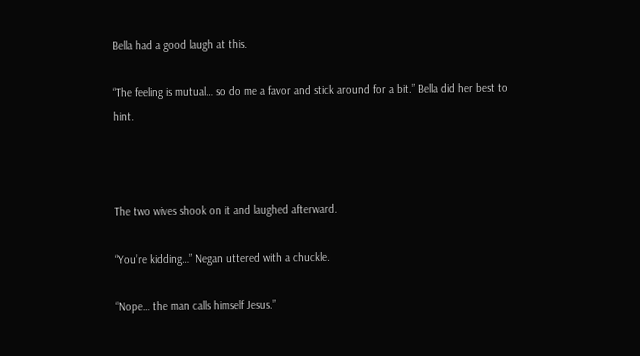Bella had a good laugh at this.

“The feeling is mutual… so do me a favor and stick around for a bit.” Bella did her best to hint.



The two wives shook on it and laughed afterward.

“You’re kidding…” Negan uttered with a chuckle.

“Nope… the man calls himself Jesus.”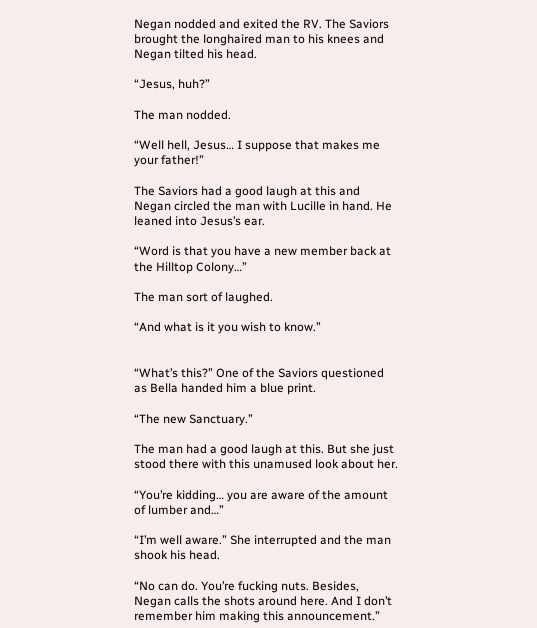Negan nodded and exited the RV. The Saviors brought the longhaired man to his knees and Negan tilted his head.

“Jesus, huh?”

The man nodded.

“Well hell, Jesus… I suppose that makes me your father!”

The Saviors had a good laugh at this and Negan circled the man with Lucille in hand. He leaned into Jesus’s ear.

“Word is that you have a new member back at the Hilltop Colony…”

The man sort of laughed.

“And what is it you wish to know.”


“What’s this?” One of the Saviors questioned as Bella handed him a blue print.

“The new Sanctuary.”

The man had a good laugh at this. But she just stood there with this unamused look about her.

“You’re kidding… you are aware of the amount of lumber and…”

“I’m well aware.” She interrupted and the man shook his head.

“No can do. You’re fucking nuts. Besides, Negan calls the shots around here. And I don’t remember him making this announcement.”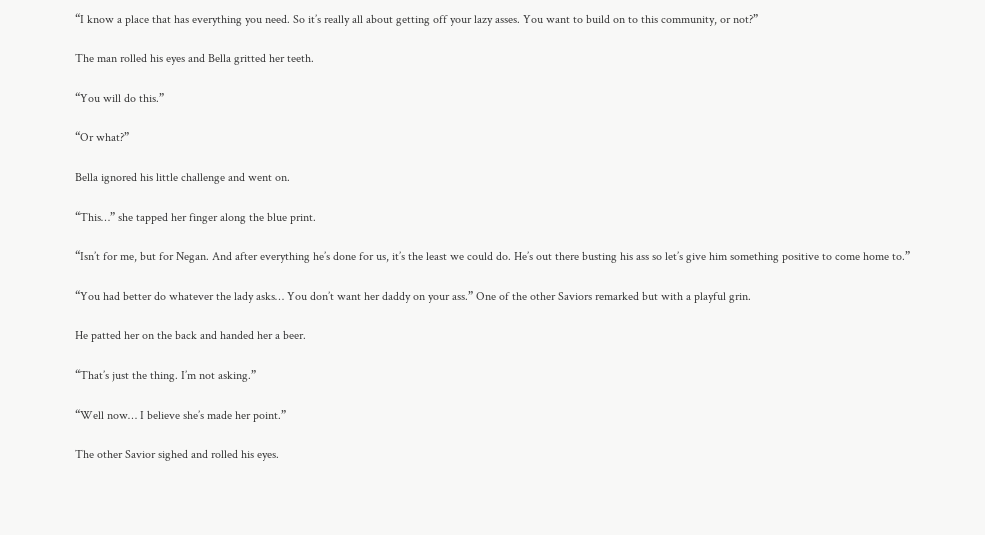“I know a place that has everything you need. So it’s really all about getting off your lazy asses. You want to build on to this community, or not?”

The man rolled his eyes and Bella gritted her teeth.

“You will do this.”

“Or what?”

Bella ignored his little challenge and went on.

“This…” she tapped her finger along the blue print.

“Isn’t for me, but for Negan. And after everything he’s done for us, it’s the least we could do. He’s out there busting his ass so let’s give him something positive to come home to.”

“You had better do whatever the lady asks… You don’t want her daddy on your ass.” One of the other Saviors remarked but with a playful grin.

He patted her on the back and handed her a beer.

“That’s just the thing. I’m not asking.”

“Well now… I believe she’s made her point.”

The other Savior sighed and rolled his eyes.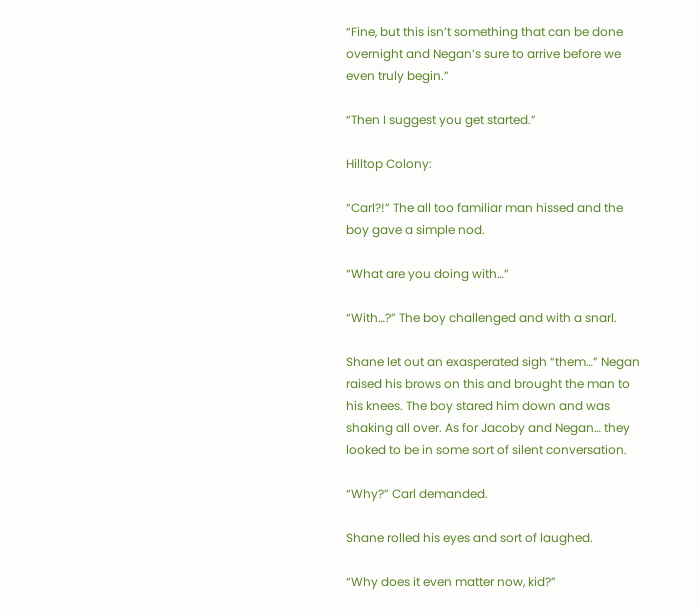“Fine, but this isn’t something that can be done overnight and Negan’s sure to arrive before we even truly begin.”

“Then I suggest you get started.”

Hilltop Colony:

“Carl?!” The all too familiar man hissed and the boy gave a simple nod.

“What are you doing with…”

“With…?” The boy challenged and with a snarl.

Shane let out an exasperated sigh “them…” Negan raised his brows on this and brought the man to his knees. The boy stared him down and was shaking all over. As for Jacoby and Negan… they looked to be in some sort of silent conversation.

“Why?” Carl demanded.

Shane rolled his eyes and sort of laughed.

“Why does it even matter now, kid?”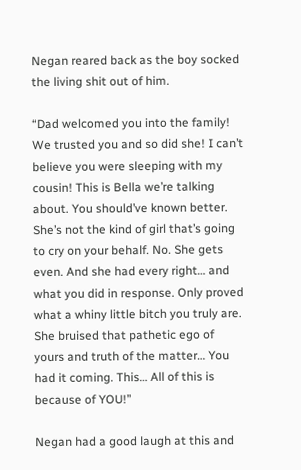Negan reared back as the boy socked the living shit out of him.

“Dad welcomed you into the family! We trusted you and so did she! I can’t believe you were sleeping with my cousin! This is Bella we’re talking about. You should’ve known better. She’s not the kind of girl that’s going to cry on your behalf. No. She gets even. And she had every right… and what you did in response. Only proved what a whiny little bitch you truly are. She bruised that pathetic ego of yours and truth of the matter… You had it coming. This… All of this is because of YOU!”

Negan had a good laugh at this and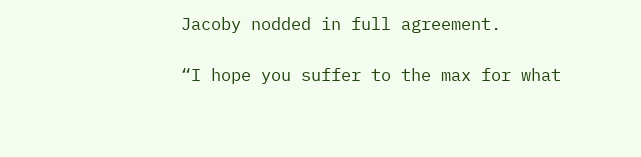Jacoby nodded in full agreement.

“I hope you suffer to the max for what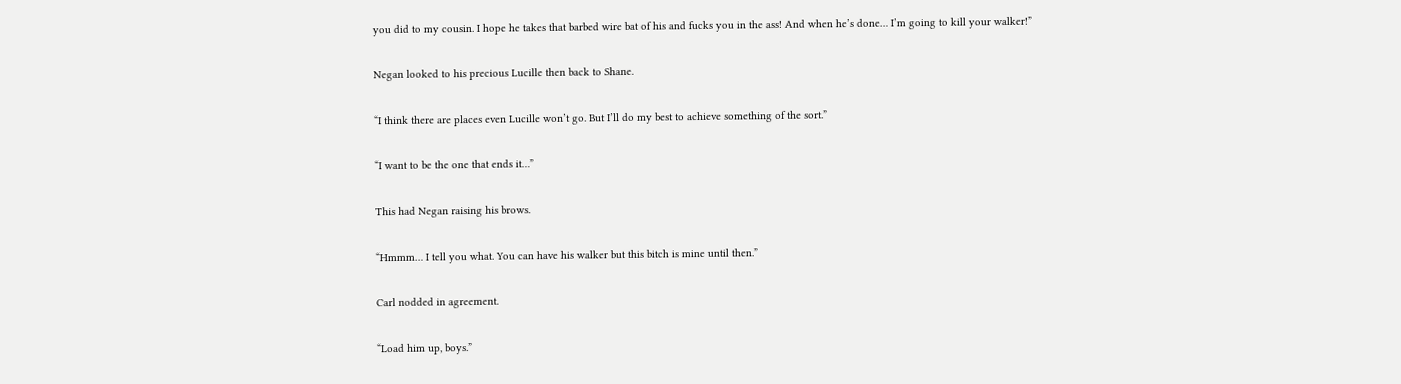you did to my cousin. I hope he takes that barbed wire bat of his and fucks you in the ass! And when he’s done… I’m going to kill your walker!”

Negan looked to his precious Lucille then back to Shane.

“I think there are places even Lucille won’t go. But I’ll do my best to achieve something of the sort.”

“I want to be the one that ends it…”

This had Negan raising his brows.

“Hmmm… I tell you what. You can have his walker but this bitch is mine until then.”

Carl nodded in agreement.

“Load him up, boys.”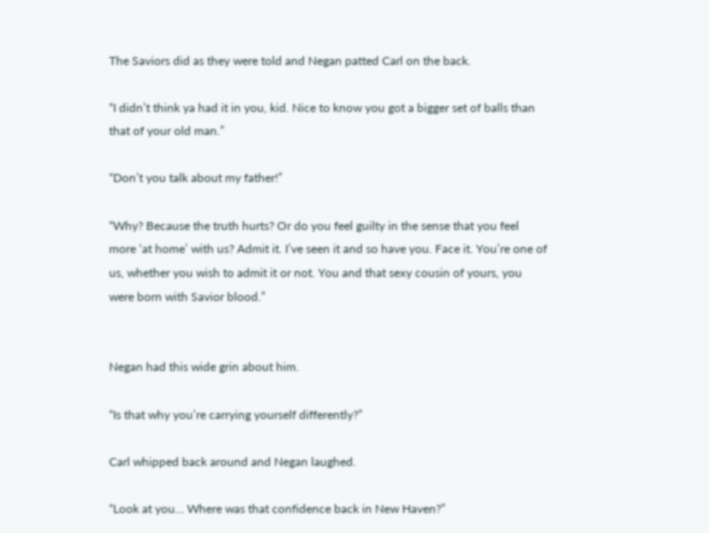The Saviors did as they were told and Negan patted Carl on the back.

“I didn’t think ya had it in you, kid. Nice to know you got a bigger set of balls than that of your old man.”

“Don’t you talk about my father!”

“Why? Because the truth hurts? Or do you feel guilty in the sense that you feel more ‘at home’ with us? Admit it. I’ve seen it and so have you. Face it. You’re one of us, whether you wish to admit it or not. You and that sexy cousin of yours, you were born with Savior blood.”


Negan had this wide grin about him.

“Is that why you’re carrying yourself differently?”

Carl whipped back around and Negan laughed.

“Look at you… Where was that confidence back in New Haven?”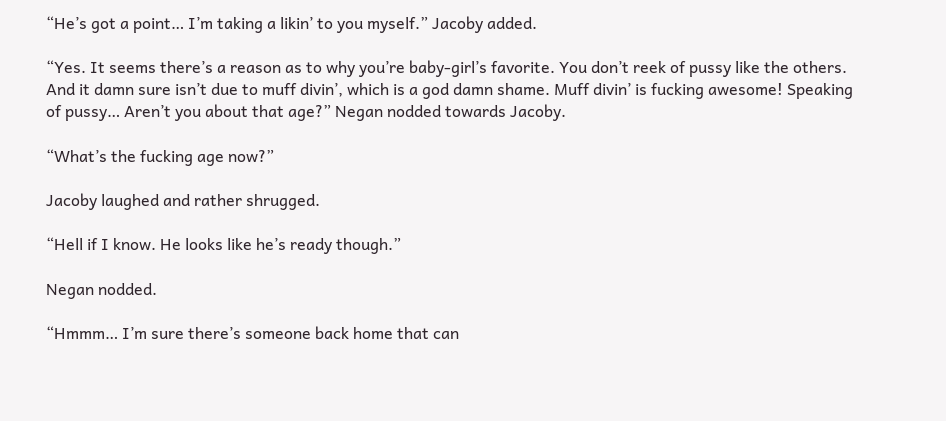“He’s got a point… I’m taking a likin’ to you myself.” Jacoby added.

“Yes. It seems there’s a reason as to why you’re baby-girl’s favorite. You don’t reek of pussy like the others. And it damn sure isn’t due to muff divin’, which is a god damn shame. Muff divin’ is fucking awesome! Speaking of pussy… Aren’t you about that age?” Negan nodded towards Jacoby.

“What’s the fucking age now?”

Jacoby laughed and rather shrugged.

“Hell if I know. He looks like he’s ready though.”

Negan nodded.

“Hmmm… I’m sure there’s someone back home that can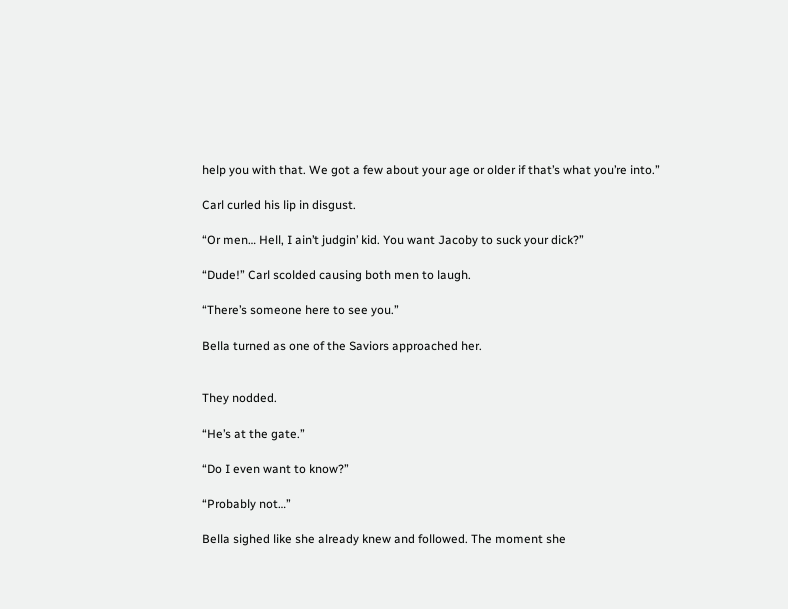help you with that. We got a few about your age or older if that’s what you’re into.”

Carl curled his lip in disgust.

“Or men… Hell, I ain’t judgin’ kid. You want Jacoby to suck your dick?”

“Dude!” Carl scolded causing both men to laugh.

“There’s someone here to see you.”

Bella turned as one of the Saviors approached her.


They nodded.

“He’s at the gate.”

“Do I even want to know?”

“Probably not…”

Bella sighed like she already knew and followed. The moment she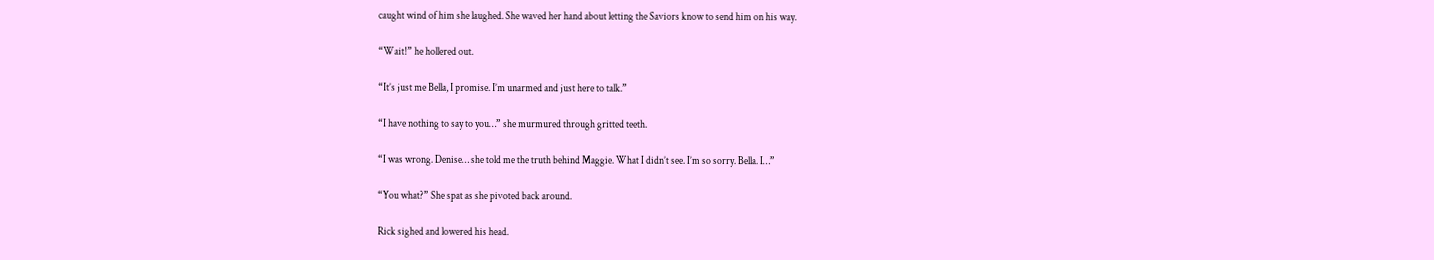caught wind of him she laughed. She waved her hand about letting the Saviors know to send him on his way.

“Wait!” he hollered out.

“It’s just me Bella, I promise. I’m unarmed and just here to talk.”

“I have nothing to say to you…” she murmured through gritted teeth.

“I was wrong. Denise… she told me the truth behind Maggie. What I didn’t see. I’m so sorry. Bella. I…”

“You what?” She spat as she pivoted back around.

Rick sighed and lowered his head.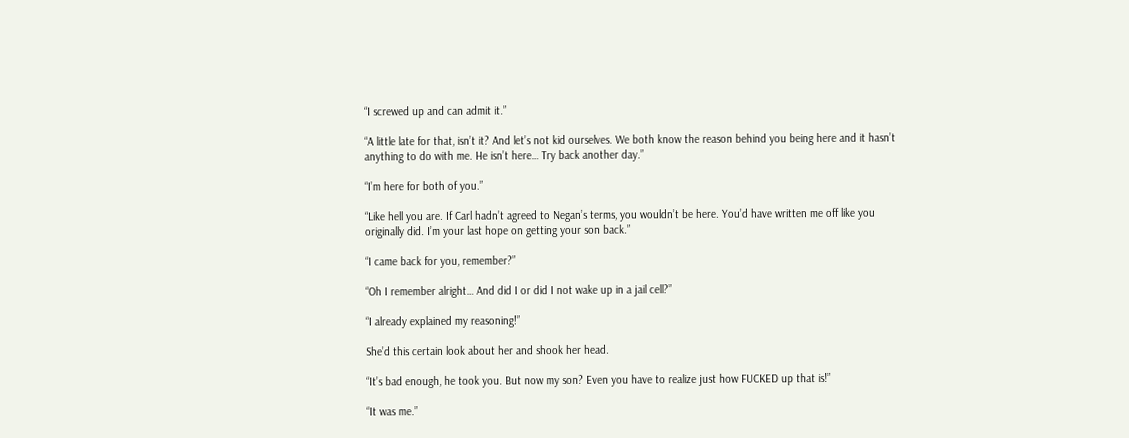“I screwed up and can admit it.”

“A little late for that, isn’t it? And let’s not kid ourselves. We both know the reason behind you being here and it hasn’t anything to do with me. He isn’t here… Try back another day.”

“I’m here for both of you.”

“Like hell you are. If Carl hadn’t agreed to Negan’s terms, you wouldn’t be here. You’d have written me off like you originally did. I’m your last hope on getting your son back.”

“I came back for you, remember?”

“Oh I remember alright… And did I or did I not wake up in a jail cell?”

“I already explained my reasoning!”

She’d this certain look about her and shook her head.

“It’s bad enough, he took you. But now my son? Even you have to realize just how FUCKED up that is!”

“It was me.”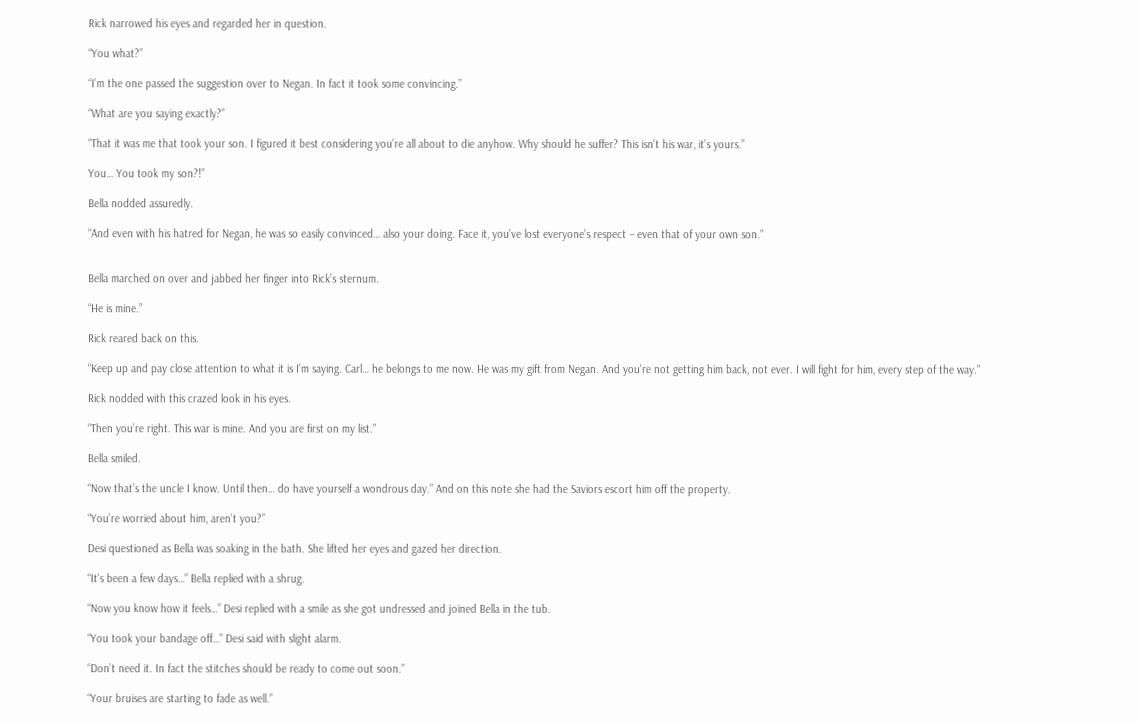Rick narrowed his eyes and regarded her in question.

“You what?”

“I’m the one passed the suggestion over to Negan. In fact it took some convincing.”

“What are you saying exactly?”

“That it was me that took your son. I figured it best considering you’re all about to die anyhow. Why should he suffer? This isn’t his war, it’s yours.”

You… You took my son?!”

Bella nodded assuredly.

“And even with his hatred for Negan, he was so easily convinced… also your doing. Face it, you’ve lost everyone’s respect – even that of your own son.”


Bella marched on over and jabbed her finger into Rick’s sternum.

“He is mine.”

Rick reared back on this.

“Keep up and pay close attention to what it is I’m saying. Carl… he belongs to me now. He was my gift from Negan. And you’re not getting him back, not ever. I will fight for him, every step of the way.”

Rick nodded with this crazed look in his eyes.

“Then you’re right. This war is mine. And you are first on my list.”

Bella smiled.

“Now that’s the uncle I know. Until then… do have yourself a wondrous day.” And on this note she had the Saviors escort him off the property.

“You’re worried about him, aren’t you?”

Desi questioned as Bella was soaking in the bath. She lifted her eyes and gazed her direction.

“It’s been a few days…” Bella replied with a shrug.

“Now you know how it feels…” Desi replied with a smile as she got undressed and joined Bella in the tub.

“You took your bandage off…” Desi said with slight alarm.

“Don’t need it. In fact the stitches should be ready to come out soon.”

“Your bruises are starting to fade as well.”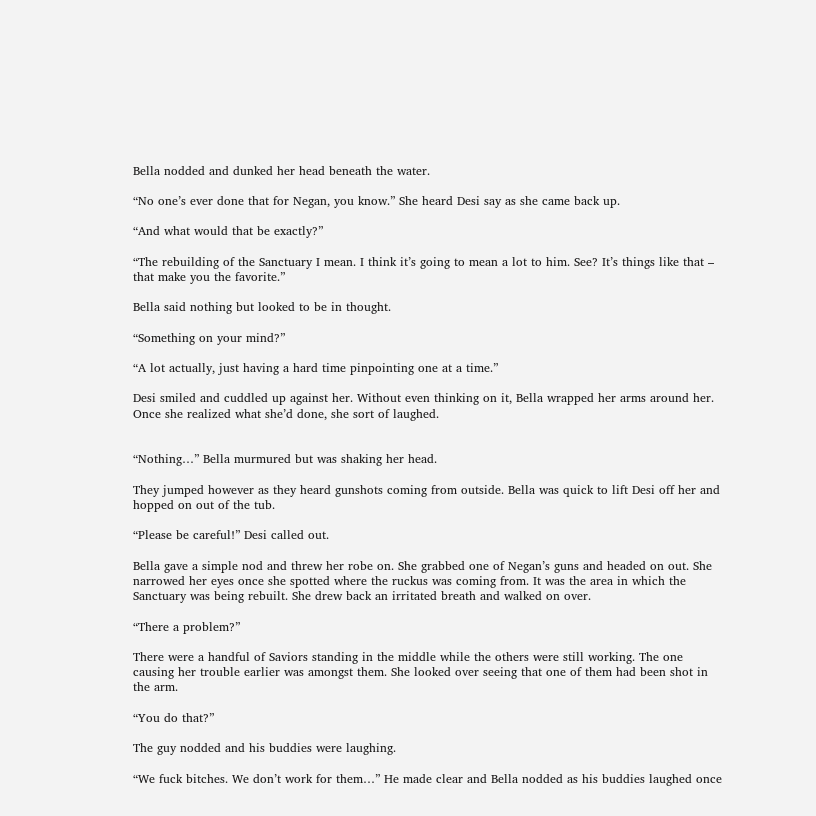Bella nodded and dunked her head beneath the water.

“No one’s ever done that for Negan, you know.” She heard Desi say as she came back up.

“And what would that be exactly?”

“The rebuilding of the Sanctuary I mean. I think it’s going to mean a lot to him. See? It’s things like that – that make you the favorite.”

Bella said nothing but looked to be in thought.

“Something on your mind?”

“A lot actually, just having a hard time pinpointing one at a time.”

Desi smiled and cuddled up against her. Without even thinking on it, Bella wrapped her arms around her. Once she realized what she’d done, she sort of laughed.


“Nothing…” Bella murmured but was shaking her head.

They jumped however as they heard gunshots coming from outside. Bella was quick to lift Desi off her and hopped on out of the tub.

“Please be careful!” Desi called out.

Bella gave a simple nod and threw her robe on. She grabbed one of Negan’s guns and headed on out. She narrowed her eyes once she spotted where the ruckus was coming from. It was the area in which the Sanctuary was being rebuilt. She drew back an irritated breath and walked on over.

“There a problem?”

There were a handful of Saviors standing in the middle while the others were still working. The one causing her trouble earlier was amongst them. She looked over seeing that one of them had been shot in the arm.

“You do that?”

The guy nodded and his buddies were laughing.

“We fuck bitches. We don’t work for them…” He made clear and Bella nodded as his buddies laughed once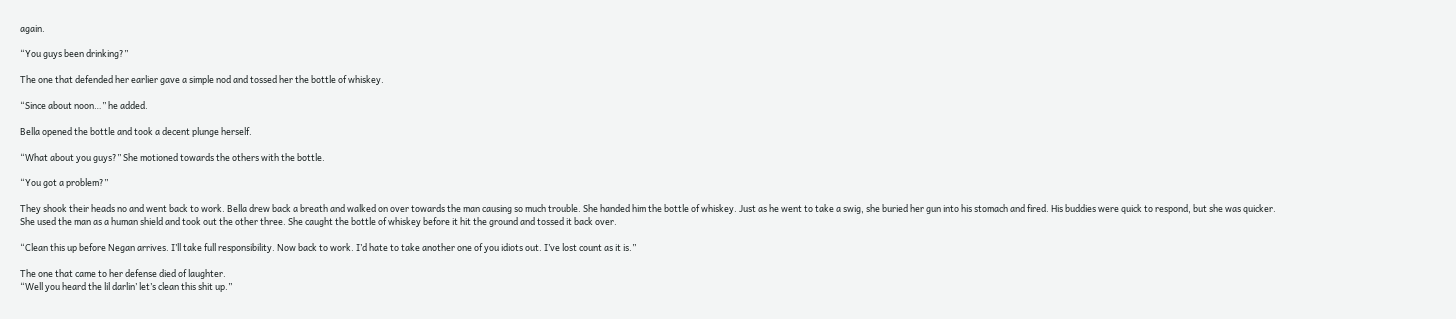again.

“You guys been drinking?”

The one that defended her earlier gave a simple nod and tossed her the bottle of whiskey.

“Since about noon…” he added.

Bella opened the bottle and took a decent plunge herself.

“What about you guys?” She motioned towards the others with the bottle.

“You got a problem?”

They shook their heads no and went back to work. Bella drew back a breath and walked on over towards the man causing so much trouble. She handed him the bottle of whiskey. Just as he went to take a swig, she buried her gun into his stomach and fired. His buddies were quick to respond, but she was quicker. She used the man as a human shield and took out the other three. She caught the bottle of whiskey before it hit the ground and tossed it back over.

“Clean this up before Negan arrives. I’ll take full responsibility. Now back to work. I’d hate to take another one of you idiots out. I’ve lost count as it is.”

The one that came to her defense died of laughter.
“Well you heard the lil darlin’ let’s clean this shit up.”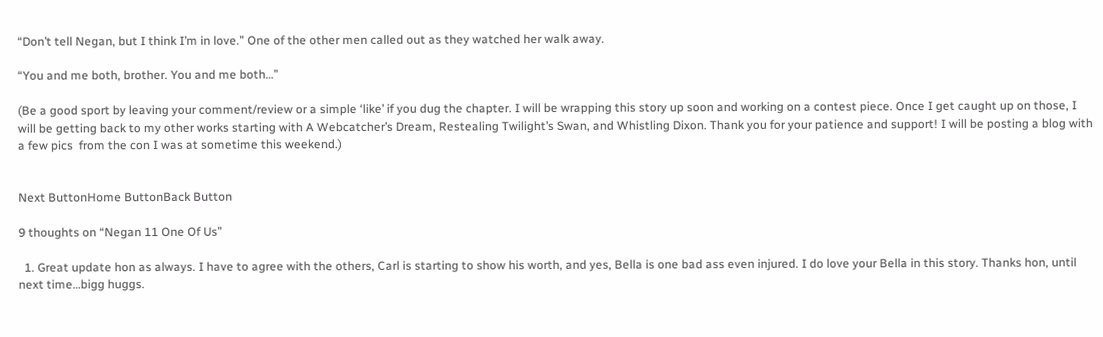“Don’t tell Negan, but I think I’m in love.” One of the other men called out as they watched her walk away.

“You and me both, brother. You and me both…”

(Be a good sport by leaving your comment/review or a simple ‘like’ if you dug the chapter. I will be wrapping this story up soon and working on a contest piece. Once I get caught up on those, I will be getting back to my other works starting with A Webcatcher’s Dream, Restealing Twilight’s Swan, and Whistling Dixon. Thank you for your patience and support! I will be posting a blog with a few pics  from the con I was at sometime this weekend.)


Next ButtonHome ButtonBack Button

9 thoughts on “Negan 11 One Of Us”

  1. Great update hon as always. I have to agree with the others, Carl is starting to show his worth, and yes, Bella is one bad ass even injured. I do love your Bella in this story. Thanks hon, until next time…bigg huggs.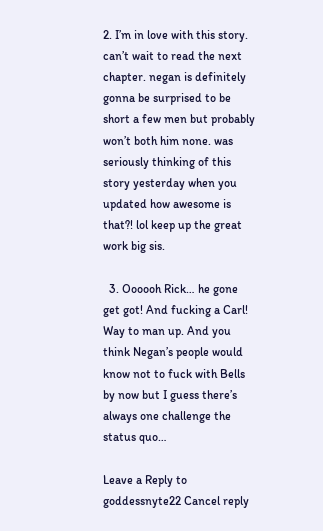2. I’m in love with this story. can’t wait to read the next chapter. negan is definitely gonna be surprised to be short a few men but probably won’t both him none. was seriously thinking of this story yesterday when you updated how awesome is that?! lol keep up the great work big sis.

  3. Oooooh Rick… he gone get got! And fucking a Carl! Way to man up. And you think Negan’s people would know not to fuck with Bells by now but I guess there’s always one challenge the status quo…

Leave a Reply to goddessnyte22 Cancel reply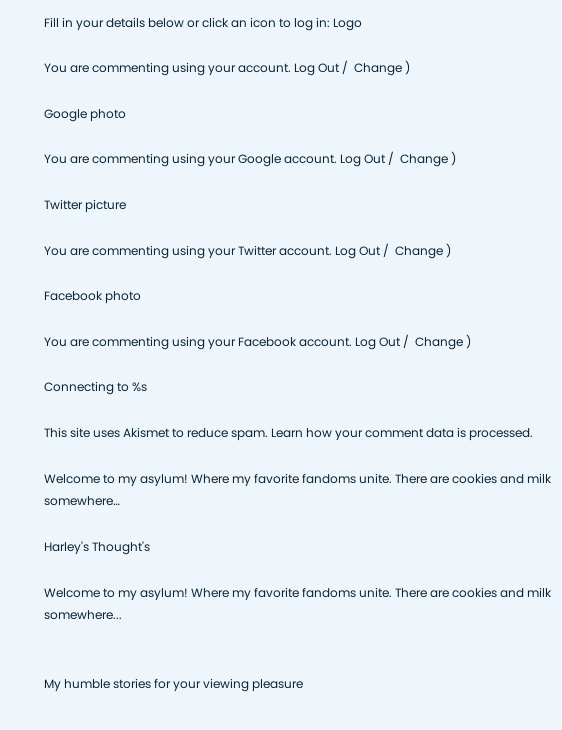Fill in your details below or click an icon to log in: Logo

You are commenting using your account. Log Out /  Change )

Google photo

You are commenting using your Google account. Log Out /  Change )

Twitter picture

You are commenting using your Twitter account. Log Out /  Change )

Facebook photo

You are commenting using your Facebook account. Log Out /  Change )

Connecting to %s

This site uses Akismet to reduce spam. Learn how your comment data is processed.

Welcome to my asylum! Where my favorite fandoms unite. There are cookies and milk somewhere…

Harley's Thought's

Welcome to my asylum! Where my favorite fandoms unite. There are cookies and milk somewhere...


My humble stories for your viewing pleasure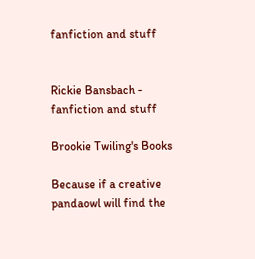fanfiction and stuff


Rickie Bansbach - fanfiction and stuff

Brookie Twiling's Books

Because if a creative pandaowl will find the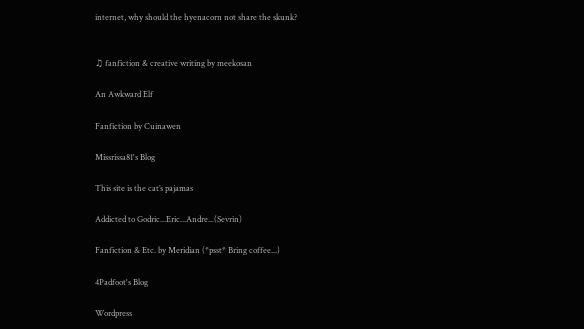internet, why should the hyenacorn not share the skunk?


♫ fanfiction & creative writing by meekosan

An Awkward Elf

Fanfiction by Cuinawen

Missrissa81's Blog

This site is the cat’s pajamas

Addicted to Godric...Eric...Andre...(Sevrin)

Fanfiction & Etc. by Meridian (*psst* Bring coffee...)

4Padfoot's Blog

Wordpress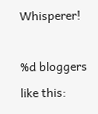Whisperer!

%d bloggers like this: